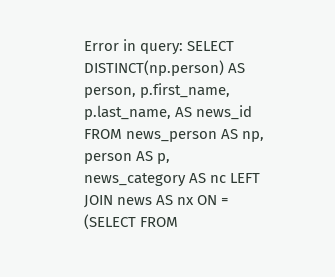Error in query: SELECT DISTINCT(np.person) AS person, p.first_name, p.last_name, AS news_id FROM news_person AS np, person AS p, news_category AS nc LEFT JOIN news AS nx ON = (SELECT FROM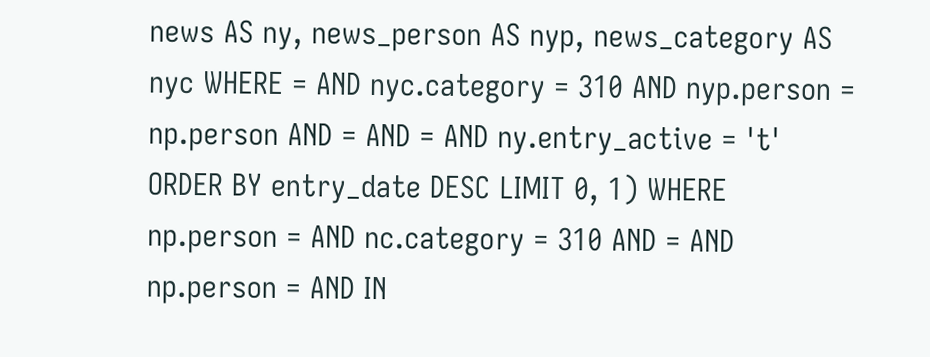news AS ny, news_person AS nyp, news_category AS nyc WHERE = AND nyc.category = 310 AND nyp.person = np.person AND = AND = AND ny.entry_active = 't' ORDER BY entry_date DESC LIMIT 0, 1) WHERE np.person = AND nc.category = 310 AND = AND np.person = AND IN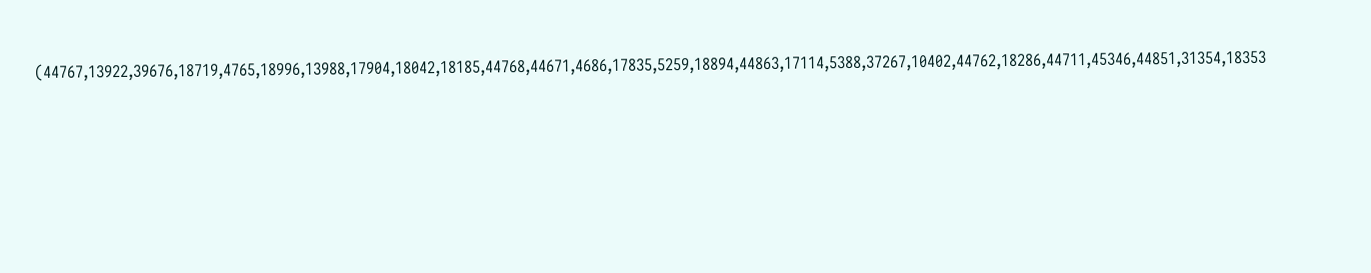(44767,13922,39676,18719,4765,18996,13988,17904,18042,18185,44768,44671,4686,17835,5259,18894,44863,17114,5388,37267,10402,44762,18286,44711,45346,44851,31354,18353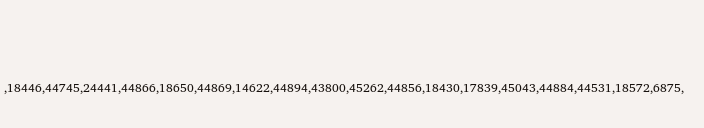,18446,44745,24441,44866,18650,44869,14622,44894,43800,45262,44856,18430,17839,45043,44884,44531,18572,6875,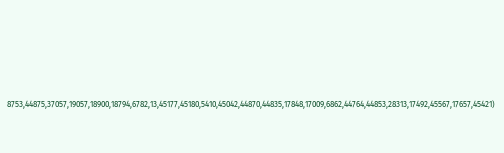8753,44875,37057,19057,18900,18794,6782,13,45177,45180,5410,45042,44870,44835,17848,17009,6862,44764,44853,28313,17492,45567,17657,45421)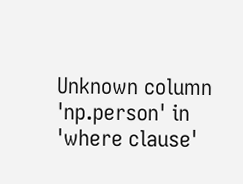Unknown column 'np.person' in 'where clause'